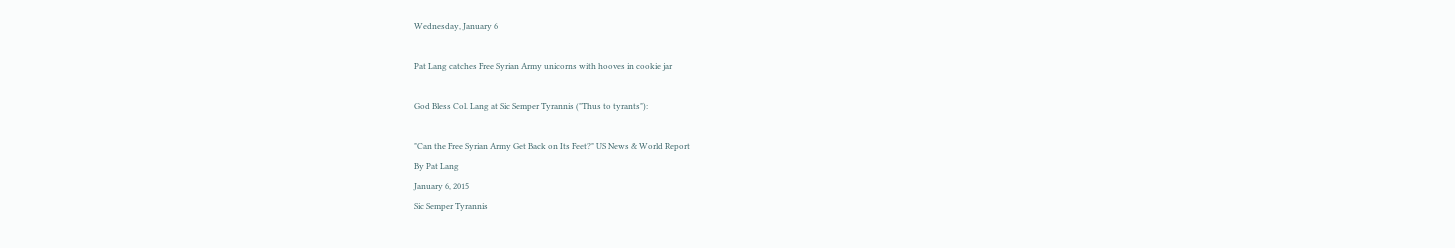Wednesday, January 6

Pat Lang catches Free Syrian Army unicorns with hooves in cookie jar

God Bless Col. Lang at Sic Semper Tyrannis ("Thus to tyrants"):

"Can the Free Syrian Army Get Back on Its Feet?" US News & World Report
By Pat Lang
January 6, 2015
Sic Semper Tyrannis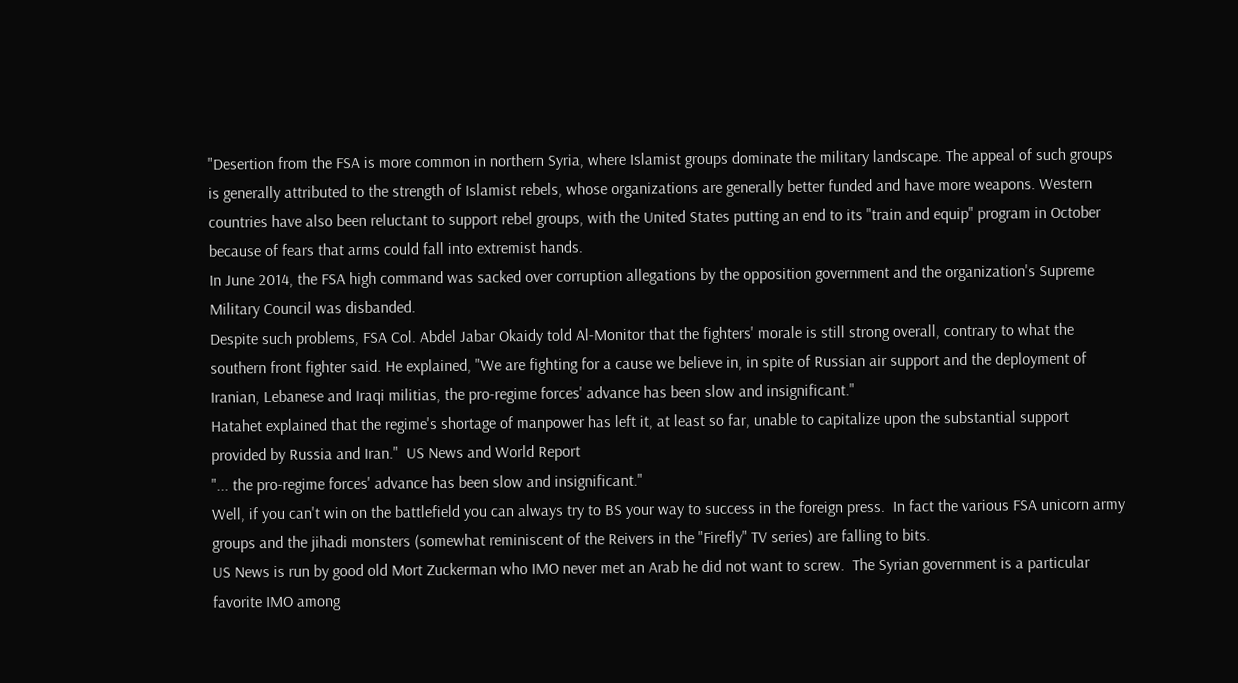"Desertion from the FSA is more common in northern Syria, where Islamist groups dominate the military landscape. The appeal of such groups is generally attributed to the strength of Islamist rebels, whose organizations are generally better funded and have more weapons. Western countries have also been reluctant to support rebel groups, with the United States putting an end to its "train and equip" program in October because of fears that arms could fall into extremist hands.
In June 2014, the FSA high command was sacked over corruption allegations by the opposition government and the organization's Supreme Military Council was disbanded.
Despite such problems, FSA Col. Abdel Jabar Okaidy told Al-Monitor that the fighters' morale is still strong overall, contrary to what the southern front fighter said. He explained, "We are fighting for a cause we believe in, in spite of Russian air support and the deployment of Iranian, Lebanese and Iraqi militias, the pro-regime forces' advance has been slow and insignificant."
Hatahet explained that the regime's shortage of manpower has left it, at least so far, unable to capitalize upon the substantial support provided by Russia and Iran."  US News and World Report
"... the pro-regime forces' advance has been slow and insignificant."
Well, if you can't win on the battlefield you can always try to BS your way to success in the foreign press.  In fact the various FSA unicorn army groups and the jihadi monsters (somewhat reminiscent of the Reivers in the "Firefly" TV series) are falling to bits.
US News is run by good old Mort Zuckerman who IMO never met an Arab he did not want to screw.  The Syrian government is a particular favorite IMO among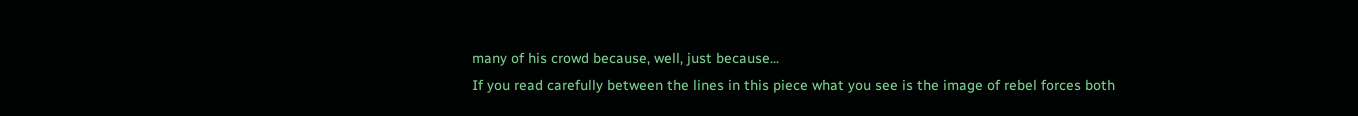many of his crowd because, well, just because...
If you read carefully between the lines in this piece what you see is the image of rebel forces both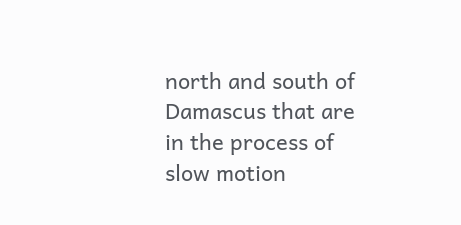north and south of Damascus that are in the process of slow motion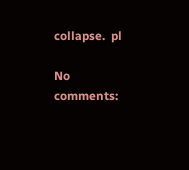collapse.  pl

No comments: